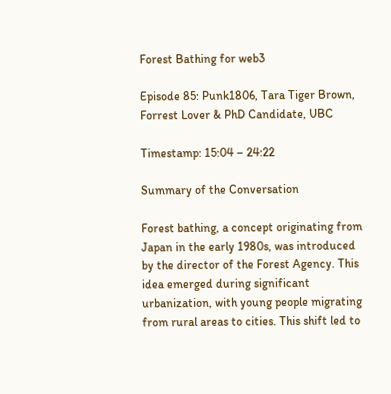Forest Bathing for web3

Episode 85: Punk1806, Tara Tiger Brown, Forrest Lover & PhD Candidate, UBC

Timestamp: 15:04 – 24:22

Summary of the Conversation

Forest bathing, a concept originating from Japan in the early 1980s, was introduced by the director of the Forest Agency. This idea emerged during significant urbanization, with young people migrating from rural areas to cities. This shift led to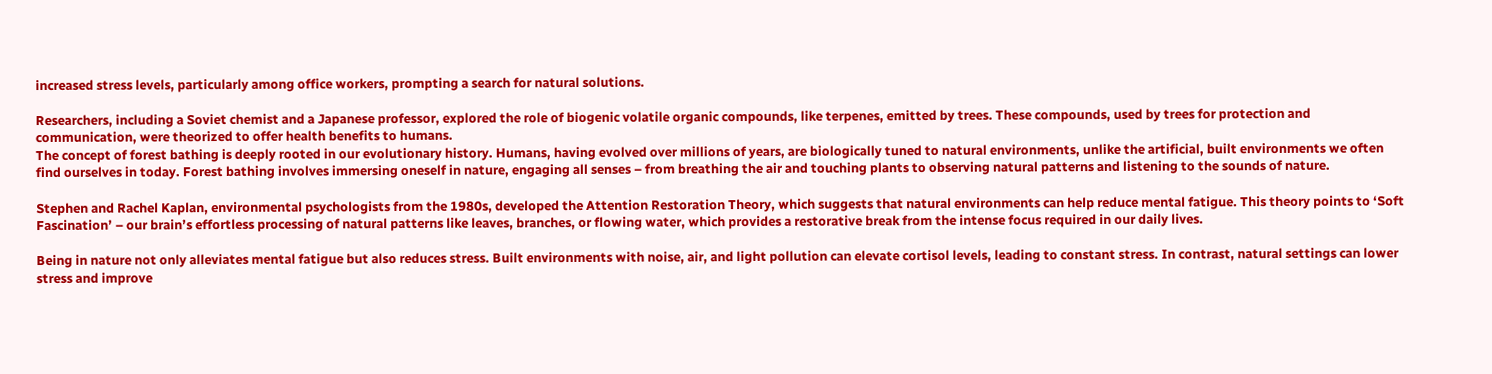increased stress levels, particularly among office workers, prompting a search for natural solutions.

Researchers, including a Soviet chemist and a Japanese professor, explored the role of biogenic volatile organic compounds, like terpenes, emitted by trees. These compounds, used by trees for protection and communication, were theorized to offer health benefits to humans.
The concept of forest bathing is deeply rooted in our evolutionary history. Humans, having evolved over millions of years, are biologically tuned to natural environments, unlike the artificial, built environments we often find ourselves in today. Forest bathing involves immersing oneself in nature, engaging all senses – from breathing the air and touching plants to observing natural patterns and listening to the sounds of nature.

Stephen and Rachel Kaplan, environmental psychologists from the 1980s, developed the Attention Restoration Theory, which suggests that natural environments can help reduce mental fatigue. This theory points to ‘Soft Fascination’ – our brain’s effortless processing of natural patterns like leaves, branches, or flowing water, which provides a restorative break from the intense focus required in our daily lives.

Being in nature not only alleviates mental fatigue but also reduces stress. Built environments with noise, air, and light pollution can elevate cortisol levels, leading to constant stress. In contrast, natural settings can lower stress and improve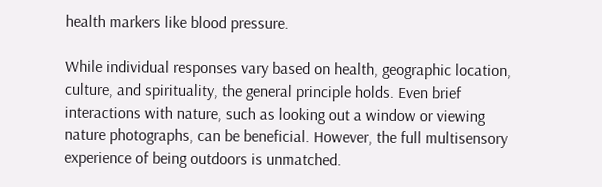health markers like blood pressure.

While individual responses vary based on health, geographic location, culture, and spirituality, the general principle holds. Even brief interactions with nature, such as looking out a window or viewing nature photographs, can be beneficial. However, the full multisensory experience of being outdoors is unmatched.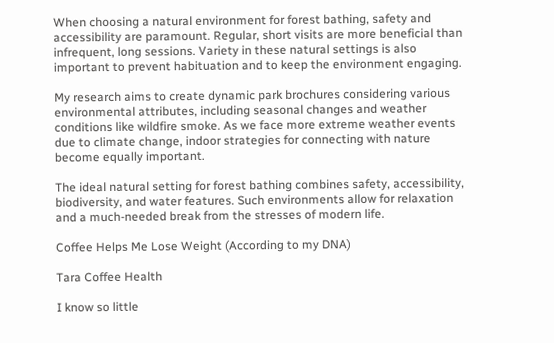When choosing a natural environment for forest bathing, safety and accessibility are paramount. Regular, short visits are more beneficial than infrequent, long sessions. Variety in these natural settings is also important to prevent habituation and to keep the environment engaging.

My research aims to create dynamic park brochures considering various environmental attributes, including seasonal changes and weather conditions like wildfire smoke. As we face more extreme weather events due to climate change, indoor strategies for connecting with nature become equally important.

The ideal natural setting for forest bathing combines safety, accessibility, biodiversity, and water features. Such environments allow for relaxation and a much-needed break from the stresses of modern life.

Coffee Helps Me Lose Weight (According to my DNA)

Tara Coffee Health

I know so little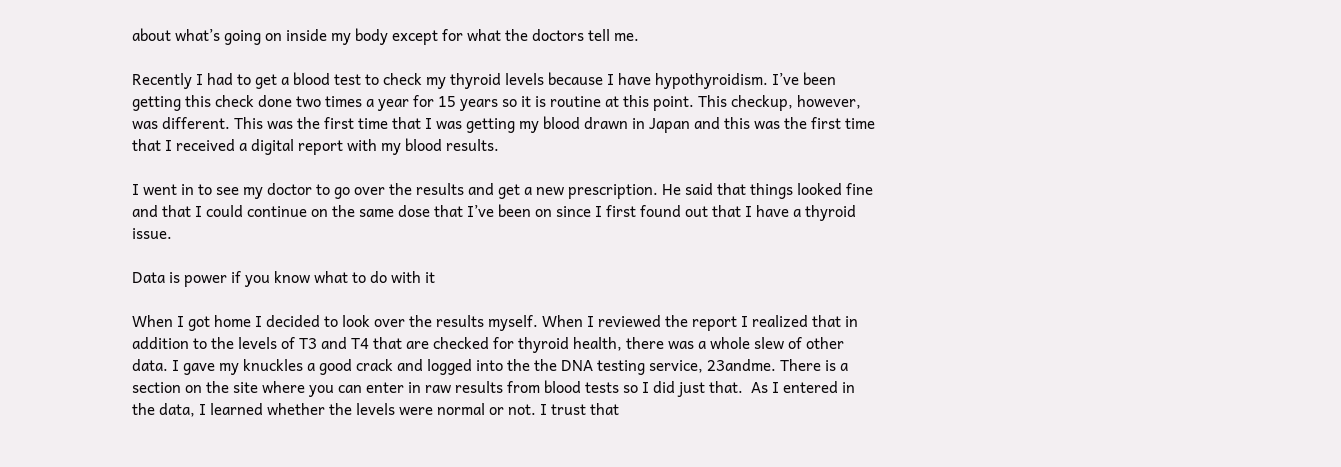about what’s going on inside my body except for what the doctors tell me.

Recently I had to get a blood test to check my thyroid levels because I have hypothyroidism. I’ve been getting this check done two times a year for 15 years so it is routine at this point. This checkup, however, was different. This was the first time that I was getting my blood drawn in Japan and this was the first time that I received a digital report with my blood results.

I went in to see my doctor to go over the results and get a new prescription. He said that things looked fine and that I could continue on the same dose that I’ve been on since I first found out that I have a thyroid issue.

Data is power if you know what to do with it

When I got home I decided to look over the results myself. When I reviewed the report I realized that in addition to the levels of T3 and T4 that are checked for thyroid health, there was a whole slew of other data. I gave my knuckles a good crack and logged into the the DNA testing service, 23andme. There is a section on the site where you can enter in raw results from blood tests so I did just that.  As I entered in the data, I learned whether the levels were normal or not. I trust that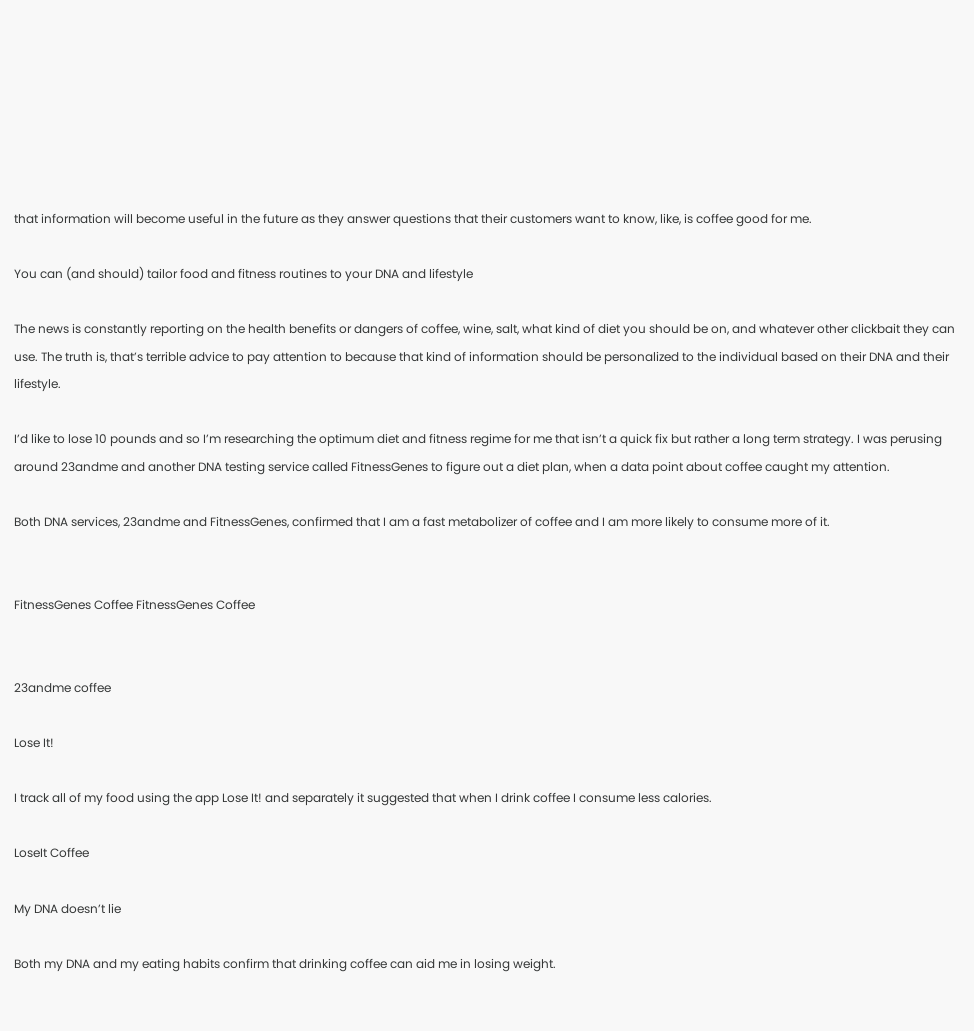that information will become useful in the future as they answer questions that their customers want to know, like, is coffee good for me.

You can (and should) tailor food and fitness routines to your DNA and lifestyle

The news is constantly reporting on the health benefits or dangers of coffee, wine, salt, what kind of diet you should be on, and whatever other clickbait they can use. The truth is, that’s terrible advice to pay attention to because that kind of information should be personalized to the individual based on their DNA and their lifestyle.

I’d like to lose 10 pounds and so I’m researching the optimum diet and fitness regime for me that isn’t a quick fix but rather a long term strategy. I was perusing around 23andme and another DNA testing service called FitnessGenes to figure out a diet plan, when a data point about coffee caught my attention.

Both DNA services, 23andme and FitnessGenes, confirmed that I am a fast metabolizer of coffee and I am more likely to consume more of it.


FitnessGenes Coffee FitnessGenes Coffee


23andme coffee

Lose It!

I track all of my food using the app Lose It! and separately it suggested that when I drink coffee I consume less calories.

LoseIt Coffee

My DNA doesn’t lie

Both my DNA and my eating habits confirm that drinking coffee can aid me in losing weight.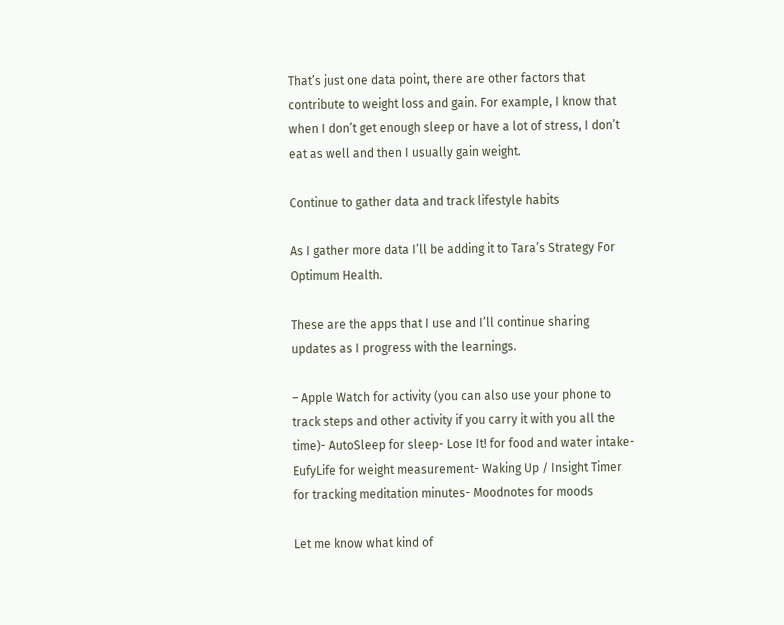That’s just one data point, there are other factors that contribute to weight loss and gain. For example, I know that when I don’t get enough sleep or have a lot of stress, I don’t eat as well and then I usually gain weight.

Continue to gather data and track lifestyle habits

As I gather more data I’ll be adding it to Tara’s Strategy For Optimum Health.

These are the apps that I use and I’ll continue sharing updates as I progress with the learnings.

– Apple Watch for activity (you can also use your phone to track steps and other activity if you carry it with you all the time)- AutoSleep for sleep- Lose It! for food and water intake- EufyLife for weight measurement- Waking Up / Insight Timer for tracking meditation minutes- Moodnotes for moods

Let me know what kind of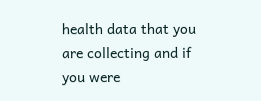health data that you are collecting and if you were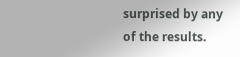surprised by any of the results.